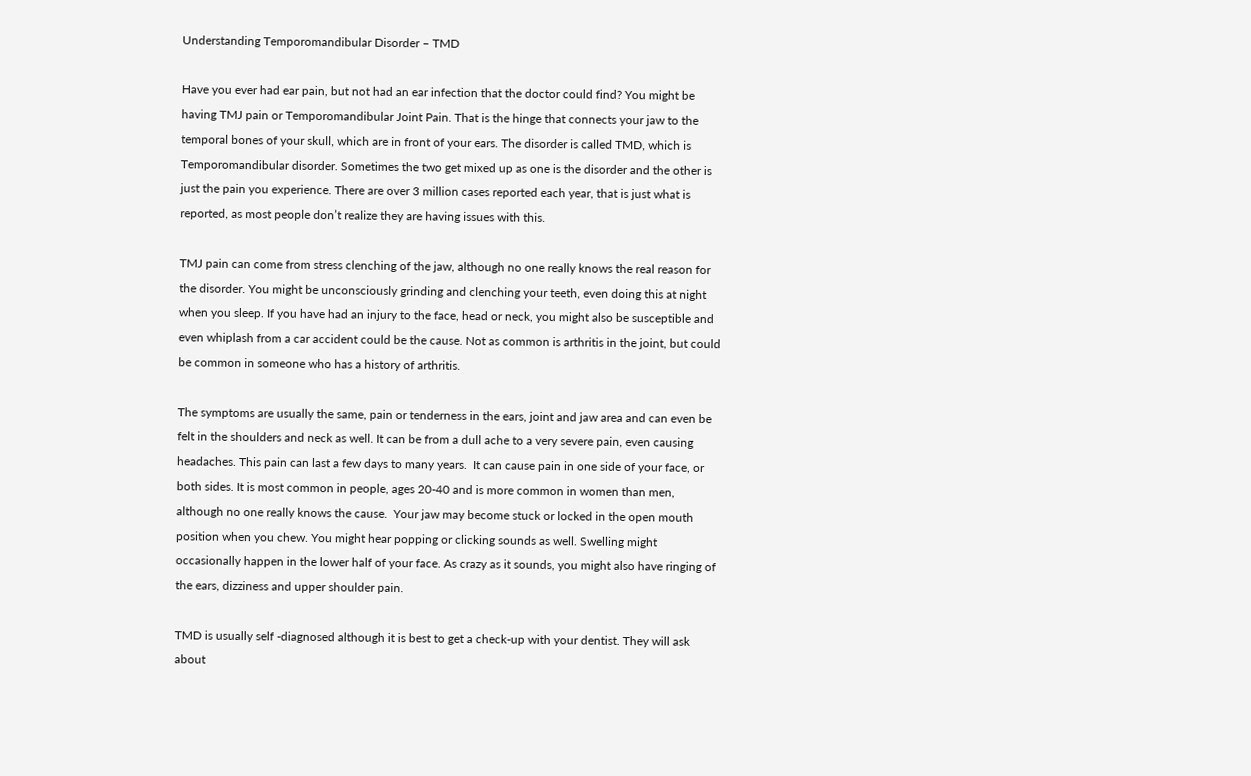Understanding Temporomandibular Disorder – TMD

Have you ever had ear pain, but not had an ear infection that the doctor could find? You might be having TMJ pain or Temporomandibular Joint Pain. That is the hinge that connects your jaw to the temporal bones of your skull, which are in front of your ears. The disorder is called TMD, which is Temporomandibular disorder. Sometimes the two get mixed up as one is the disorder and the other is just the pain you experience. There are over 3 million cases reported each year, that is just what is reported, as most people don’t realize they are having issues with this.

TMJ pain can come from stress clenching of the jaw, although no one really knows the real reason for the disorder. You might be unconsciously grinding and clenching your teeth, even doing this at night when you sleep. If you have had an injury to the face, head or neck, you might also be susceptible and even whiplash from a car accident could be the cause. Not as common is arthritis in the joint, but could be common in someone who has a history of arthritis.

The symptoms are usually the same, pain or tenderness in the ears, joint and jaw area and can even be felt in the shoulders and neck as well. It can be from a dull ache to a very severe pain, even causing headaches. This pain can last a few days to many years.  It can cause pain in one side of your face, or both sides. It is most common in people, ages 20-40 and is more common in women than men, although no one really knows the cause.  Your jaw may become stuck or locked in the open mouth position when you chew. You might hear popping or clicking sounds as well. Swelling might occasionally happen in the lower half of your face. As crazy as it sounds, you might also have ringing of the ears, dizziness and upper shoulder pain.

TMD is usually self -diagnosed although it is best to get a check-up with your dentist. They will ask about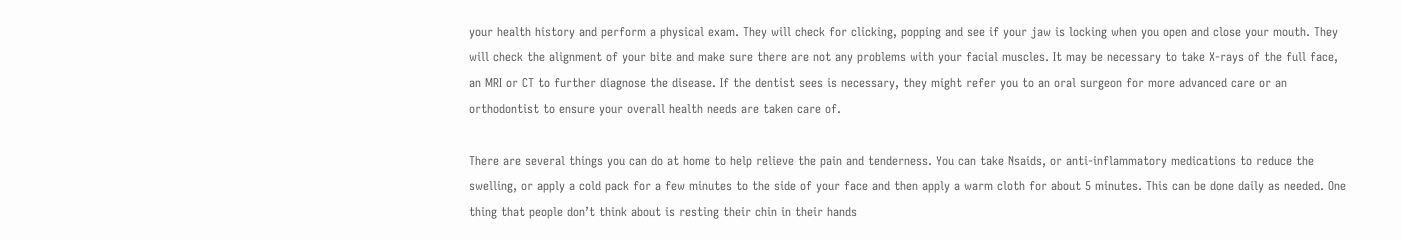your health history and perform a physical exam. They will check for clicking, popping and see if your jaw is locking when you open and close your mouth. They will check the alignment of your bite and make sure there are not any problems with your facial muscles. It may be necessary to take X-rays of the full face, an MRI or CT to further diagnose the disease. If the dentist sees is necessary, they might refer you to an oral surgeon for more advanced care or an orthodontist to ensure your overall health needs are taken care of.

There are several things you can do at home to help relieve the pain and tenderness. You can take Nsaids, or anti-inflammatory medications to reduce the swelling, or apply a cold pack for a few minutes to the side of your face and then apply a warm cloth for about 5 minutes. This can be done daily as needed. One thing that people don’t think about is resting their chin in their hands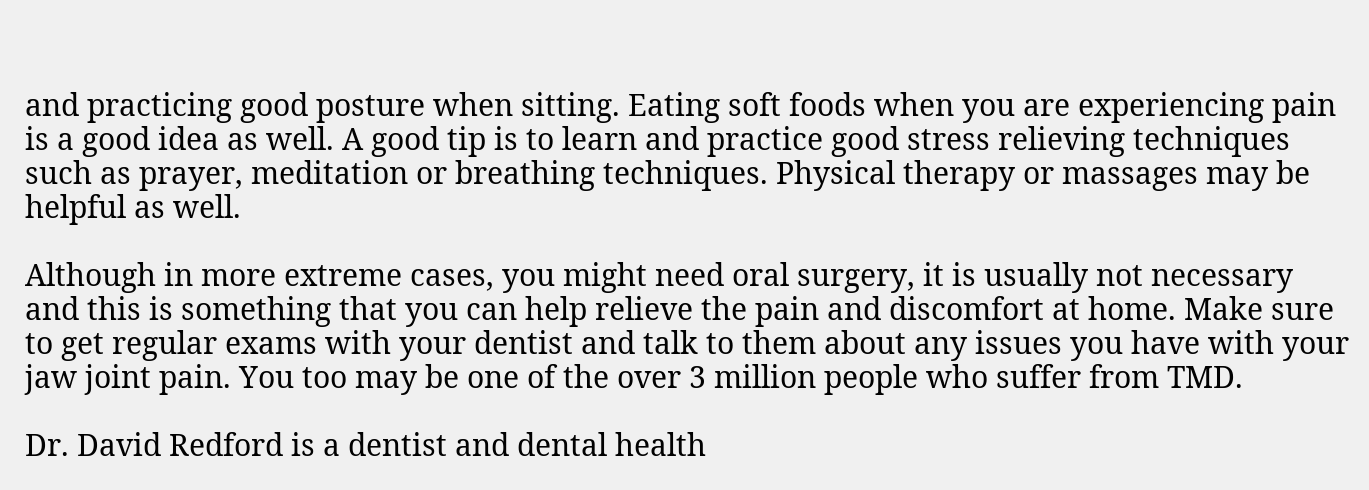and practicing good posture when sitting. Eating soft foods when you are experiencing pain is a good idea as well. A good tip is to learn and practice good stress relieving techniques such as prayer, meditation or breathing techniques. Physical therapy or massages may be helpful as well.

Although in more extreme cases, you might need oral surgery, it is usually not necessary and this is something that you can help relieve the pain and discomfort at home. Make sure to get regular exams with your dentist and talk to them about any issues you have with your jaw joint pain. You too may be one of the over 3 million people who suffer from TMD.

Dr. David Redford is a dentist and dental health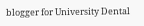blogger for University Dental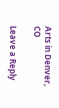Arts in Denver, CO

Leave a Reply